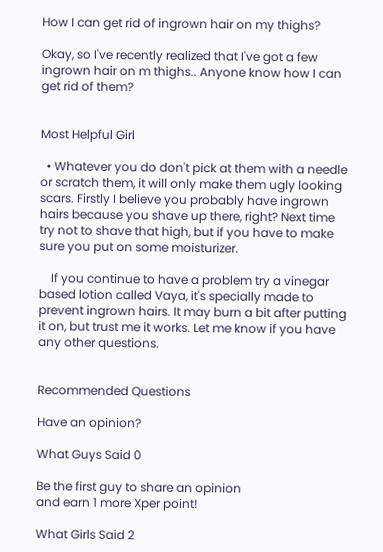How I can get rid of ingrown hair on my thighs?

Okay, so I've recently realized that I've got a few ingrown hair on m thighs.. Anyone know how I can get rid of them?


Most Helpful Girl

  • Whatever you do don't pick at them with a needle or scratch them, it will only make them ugly looking scars. Firstly I believe you probably have ingrown hairs because you shave up there, right? Next time try not to shave that high, but if you have to make sure you put on some moisturizer.

    If you continue to have a problem try a vinegar based lotion called Vaya, it's specially made to prevent ingrown hairs. It may burn a bit after putting it on, but trust me it works. Let me know if you have any other questions.


Recommended Questions

Have an opinion?

What Guys Said 0

Be the first guy to share an opinion
and earn 1 more Xper point!

What Girls Said 2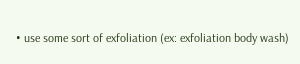• use some sort of exfoliation (ex: exfoliation body wash)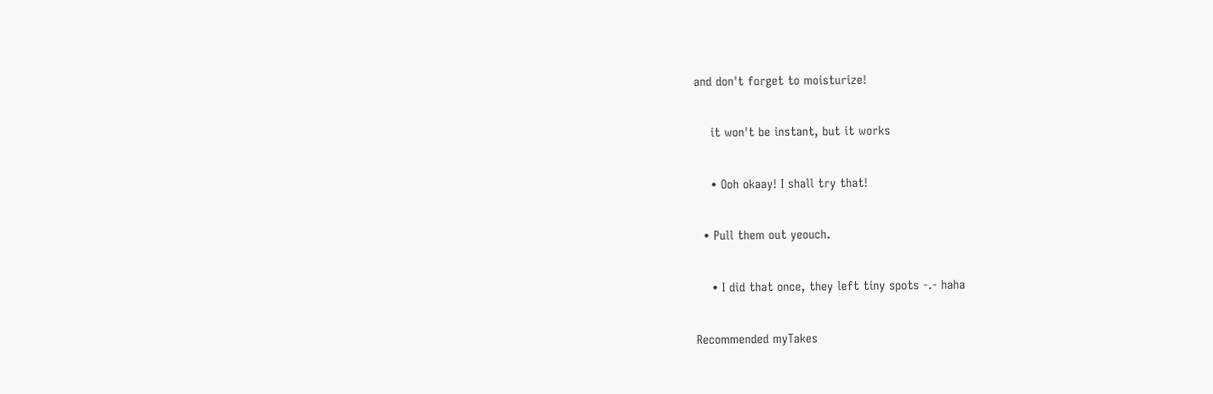and don't forget to moisturize!

    it won't be instant, but it works

    • Ooh okaay! I shall try that!

  • Pull them out yeouch.

    • I did that once, they left tiny spots -.- haha

Recommended myTakes